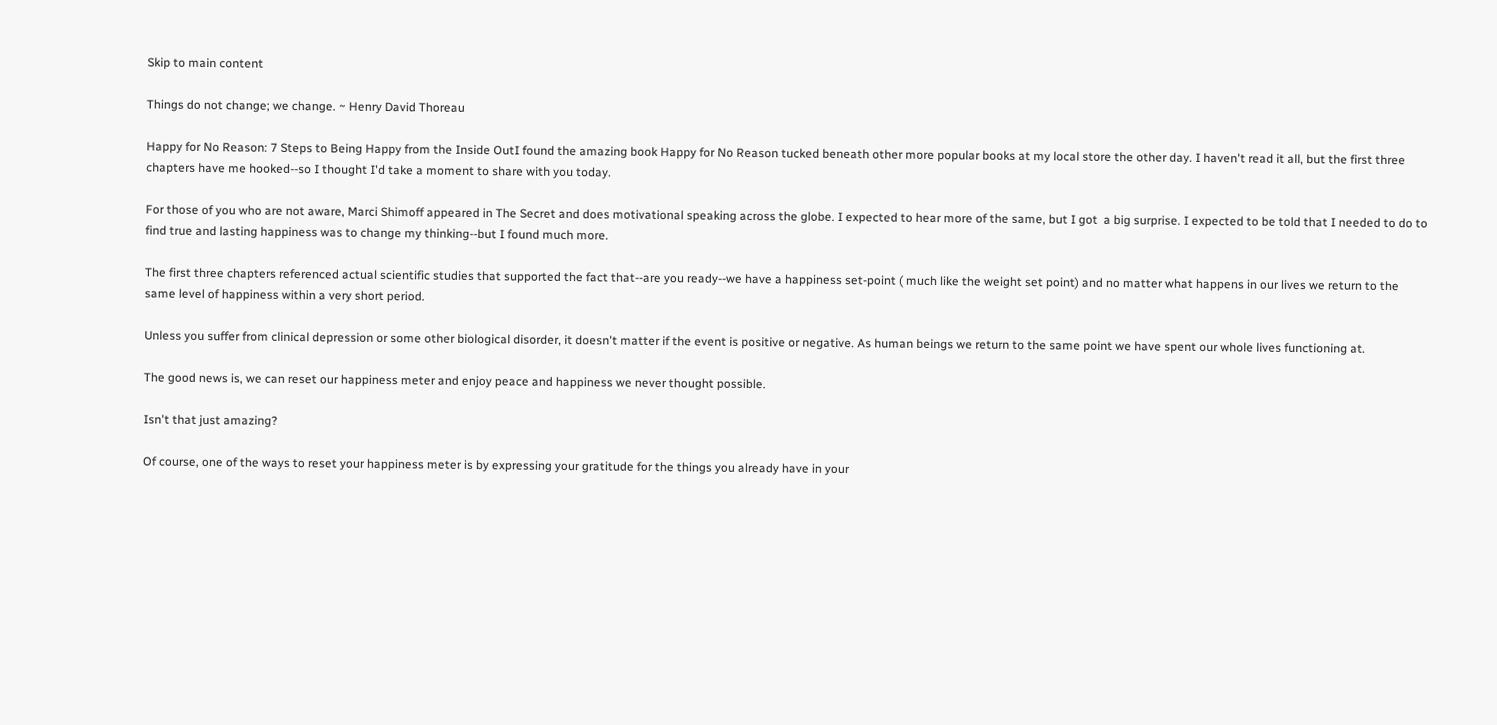Skip to main content

Things do not change; we change. ~ Henry David Thoreau

Happy for No Reason: 7 Steps to Being Happy from the Inside OutI found the amazing book Happy for No Reason tucked beneath other more popular books at my local store the other day. I haven't read it all, but the first three chapters have me hooked--so I thought I'd take a moment to share with you today.

For those of you who are not aware, Marci Shimoff appeared in The Secret and does motivational speaking across the globe. I expected to hear more of the same, but I got  a big surprise. I expected to be told that I needed to do to find true and lasting happiness was to change my thinking--but I found much more.

The first three chapters referenced actual scientific studies that supported the fact that--are you ready--we have a happiness set-point ( much like the weight set point) and no matter what happens in our lives we return to the same level of happiness within a very short period.

Unless you suffer from clinical depression or some other biological disorder, it doesn't matter if the event is positive or negative. As human beings we return to the same point we have spent our whole lives functioning at.

The good news is, we can reset our happiness meter and enjoy peace and happiness we never thought possible.

Isn't that just amazing?

Of course, one of the ways to reset your happiness meter is by expressing your gratitude for the things you already have in your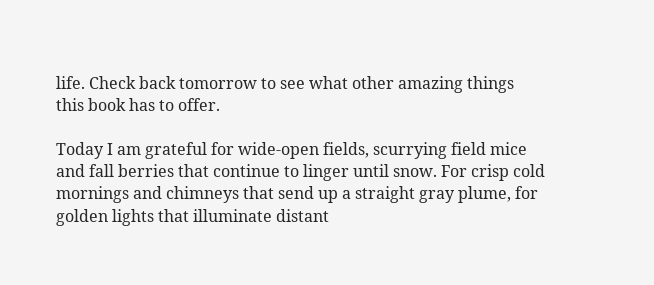life. Check back tomorrow to see what other amazing things this book has to offer.

Today I am grateful for wide-open fields, scurrying field mice and fall berries that continue to linger until snow. For crisp cold mornings and chimneys that send up a straight gray plume, for golden lights that illuminate distant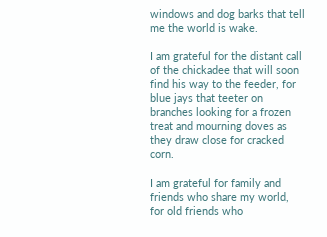windows and dog barks that tell me the world is wake.

I am grateful for the distant call of the chickadee that will soon find his way to the feeder, for blue jays that teeter on branches looking for a frozen treat and mourning doves as they draw close for cracked corn.

I am grateful for family and friends who share my world, for old friends who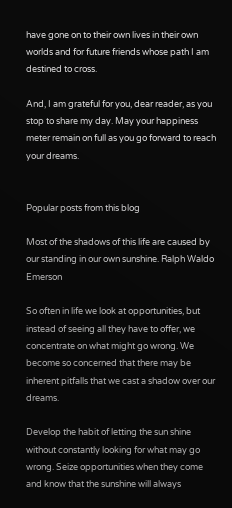have gone on to their own lives in their own worlds and for future friends whose path I am destined to cross.

And, I am grateful for you, dear reader, as you stop to share my day. May your happiness meter remain on full as you go forward to reach your dreams.


Popular posts from this blog

Most of the shadows of this life are caused by our standing in our own sunshine. Ralph Waldo Emerson

So often in life we look at opportunities, but instead of seeing all they have to offer, we concentrate on what might go wrong. We become so concerned that there may be inherent pitfalls that we cast a shadow over our dreams.

Develop the habit of letting the sun shine without constantly looking for what may go wrong. Seize opportunities when they come and know that the sunshine will always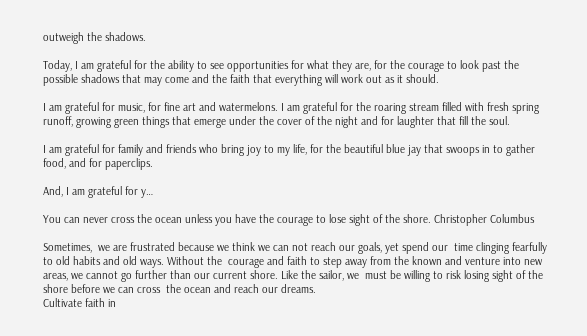outweigh the shadows.

Today, I am grateful for the ability to see opportunities for what they are, for the courage to look past the possible shadows that may come and the faith that everything will work out as it should.

I am grateful for music, for fine art and watermelons. I am grateful for the roaring stream filled with fresh spring runoff, growing green things that emerge under the cover of the night and for laughter that fill the soul.

I am grateful for family and friends who bring joy to my life, for the beautiful blue jay that swoops in to gather food, and for paperclips.

And, I am grateful for y…

You can never cross the ocean unless you have the courage to lose sight of the shore. Christopher Columbus

Sometimes,  we are frustrated because we think we can not reach our goals, yet spend our  time clinging fearfully to old habits and old ways. Without the  courage and faith to step away from the known and venture into new  areas, we cannot go further than our current shore. Like the sailor, we  must be willing to risk losing sight of the shore before we can cross  the ocean and reach our dreams.
Cultivate faith in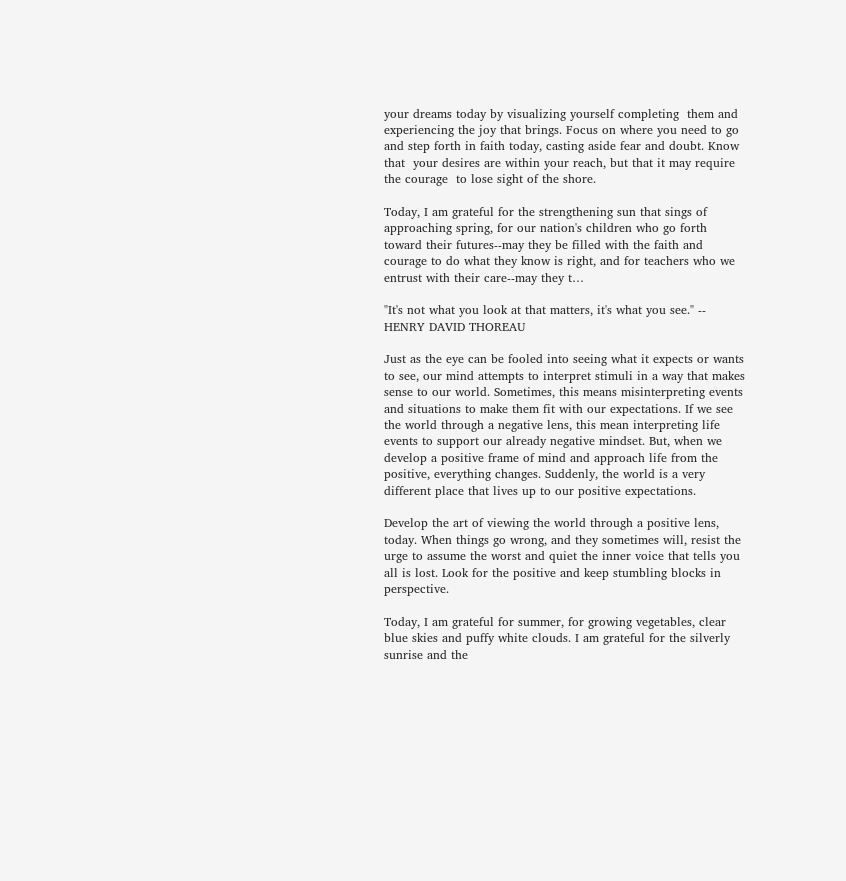your dreams today by visualizing yourself completing  them and experiencing the joy that brings. Focus on where you need to go  and step forth in faith today, casting aside fear and doubt. Know that  your desires are within your reach, but that it may require the courage  to lose sight of the shore.

Today, I am grateful for the strengthening sun that sings of approaching spring, for our nation's children who go forth toward their futures--may they be filled with the faith and courage to do what they know is right, and for teachers who we entrust with their care--may they t…

"It's not what you look at that matters, it's what you see." -- HENRY DAVID THOREAU

Just as the eye can be fooled into seeing what it expects or wants to see, our mind attempts to interpret stimuli in a way that makes sense to our world. Sometimes, this means misinterpreting events and situations to make them fit with our expectations. If we see the world through a negative lens, this mean interpreting life events to support our already negative mindset. But, when we develop a positive frame of mind and approach life from the positive, everything changes. Suddenly, the world is a very different place that lives up to our positive expectations.

Develop the art of viewing the world through a positive lens, today. When things go wrong, and they sometimes will, resist the urge to assume the worst and quiet the inner voice that tells you all is lost. Look for the positive and keep stumbling blocks in perspective.

Today, I am grateful for summer, for growing vegetables, clear blue skies and puffy white clouds. I am grateful for the silverly sunrise and the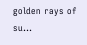golden rays of su…